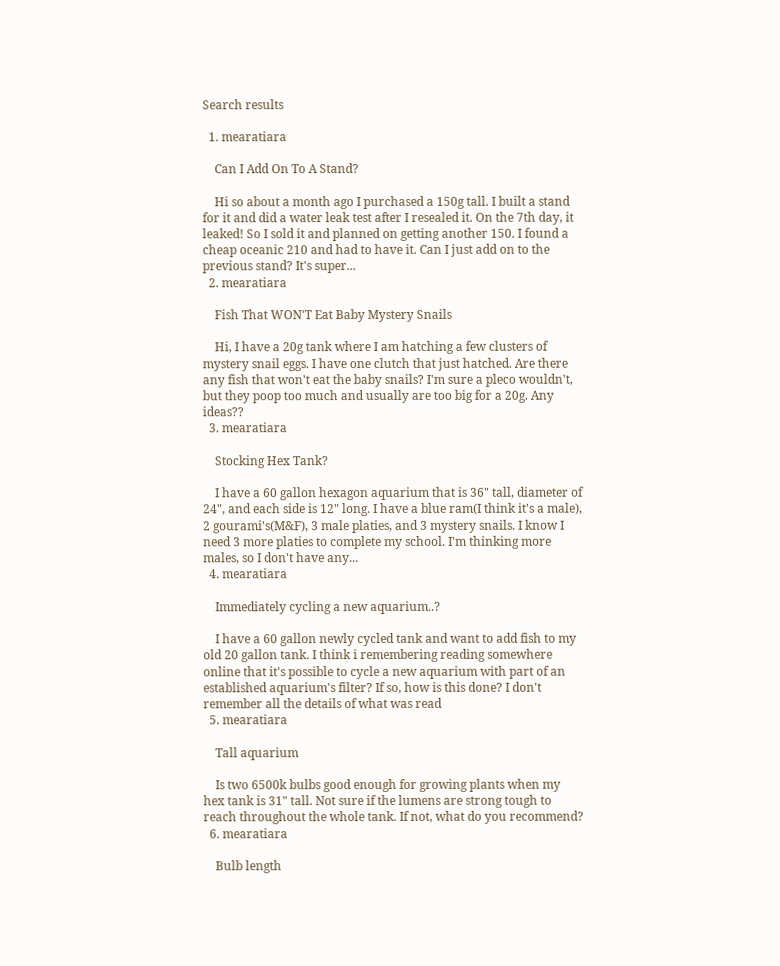Search results

  1. mearatiara

    Can I Add On To A Stand?

    Hi so about a month ago I purchased a 150g tall. I built a stand for it and did a water leak test after I resealed it. On the 7th day, it leaked! So I sold it and planned on getting another 150. I found a cheap oceanic 210 and had to have it. Can I just add on to the previous stand? It's super...
  2. mearatiara

    Fish That WON'T Eat Baby Mystery Snails

    Hi, I have a 20g tank where I am hatching a few clusters of mystery snail eggs. I have one clutch that just hatched. Are there any fish that won't eat the baby snails? I'm sure a pleco wouldn't, but they poop too much and usually are too big for a 20g. Any ideas??
  3. mearatiara

    Stocking Hex Tank?

    I have a 60 gallon hexagon aquarium that is 36" tall, diameter of 24", and each side is 12" long. I have a blue ram(I think it's a male), 2 gourami's(M&F), 3 male platies, and 3 mystery snails. I know I need 3 more platies to complete my school. I'm thinking more males, so I don't have any...
  4. mearatiara

    Immediately cycling a new aquarium..?

    I have a 60 gallon newly cycled tank and want to add fish to my old 20 gallon tank. I think i remembering reading somewhere online that it's possible to cycle a new aquarium with part of an established aquarium's filter? If so, how is this done? I don't remember all the details of what was read
  5. mearatiara

    Tall aquarium

    Is two 6500k bulbs good enough for growing plants when my hex tank is 31" tall. Not sure if the lumens are strong tough to reach throughout the whole tank. If not, what do you recommend?
  6. mearatiara

    Bulb length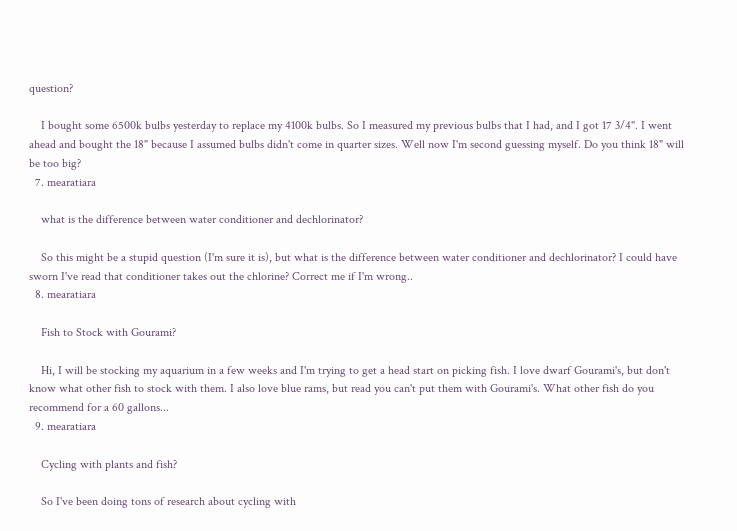question?

    I bought some 6500k bulbs yesterday to replace my 4100k bulbs. So I measured my previous bulbs that I had, and I got 17 3/4". I went ahead and bought the 18" because I assumed bulbs didn't come in quarter sizes. Well now I'm second guessing myself. Do you think 18" will be too big?
  7. mearatiara

    what is the difference between water conditioner and dechlorinator?

    So this might be a stupid question (I'm sure it is), but what is the difference between water conditioner and dechlorinator? I could have sworn I've read that conditioner takes out the chlorine? Correct me if I'm wrong..
  8. mearatiara

    Fish to Stock with Gourami?

    Hi, I will be stocking my aquarium in a few weeks and I'm trying to get a head start on picking fish. I love dwarf Gourami's, but don't know what other fish to stock with them. I also love blue rams, but read you can't put them with Gourami's. What other fish do you recommend for a 60 gallons...
  9. mearatiara

    Cycling with plants and fish?

    So I've been doing tons of research about cycling with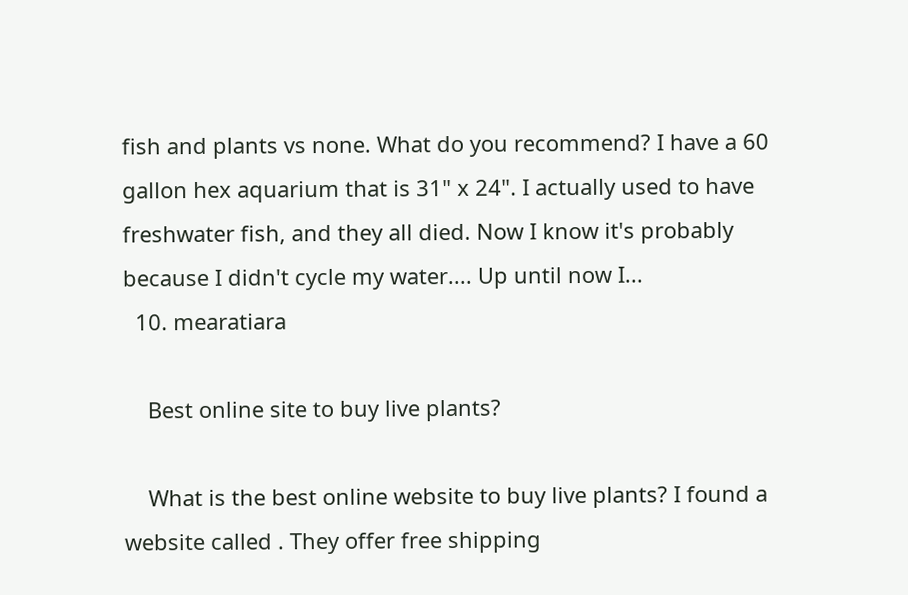fish and plants vs none. What do you recommend? I have a 60 gallon hex aquarium that is 31" x 24". I actually used to have freshwater fish, and they all died. Now I know it's probably because I didn't cycle my water.... Up until now I...
  10. mearatiara

    Best online site to buy live plants?

    What is the best online website to buy live plants? I found a website called . They offer free shipping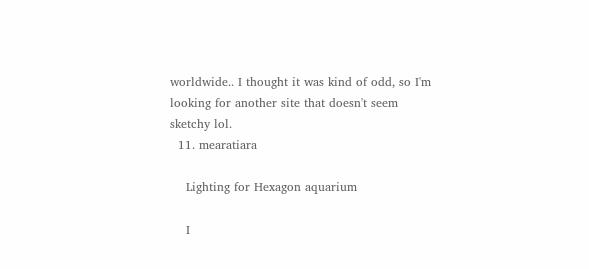worldwide.. I thought it was kind of odd, so I'm looking for another site that doesn't seem sketchy lol.
  11. mearatiara

    Lighting for Hexagon aquarium

    I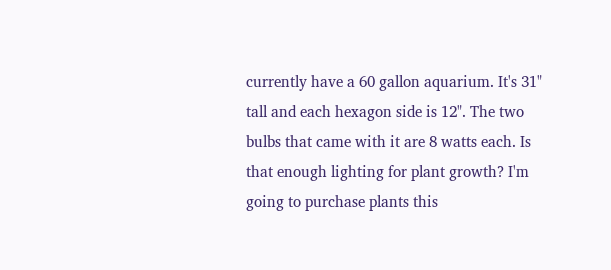currently have a 60 gallon aquarium. It's 31" tall and each hexagon side is 12". The two bulbs that came with it are 8 watts each. Is that enough lighting for plant growth? I'm going to purchase plants this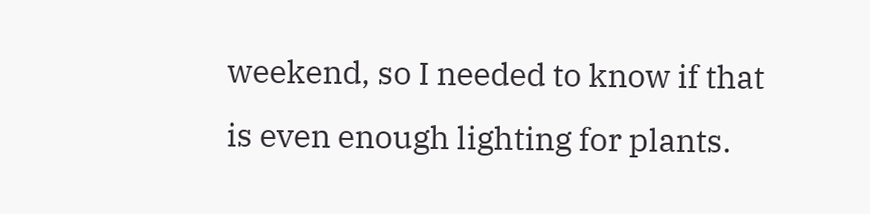weekend, so I needed to know if that is even enough lighting for plants.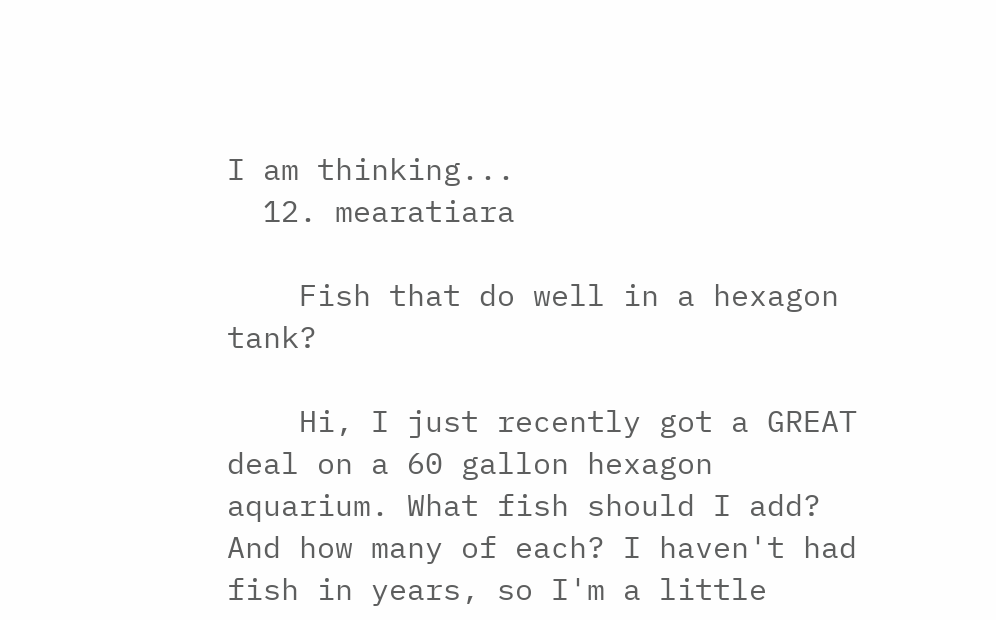I am thinking...
  12. mearatiara

    Fish that do well in a hexagon tank?

    Hi, I just recently got a GREAT deal on a 60 gallon hexagon aquarium. What fish should I add? And how many of each? I haven't had fish in years, so I'm a little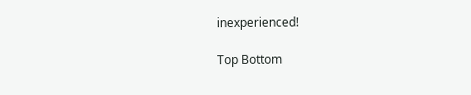inexperienced!

Top Bottom